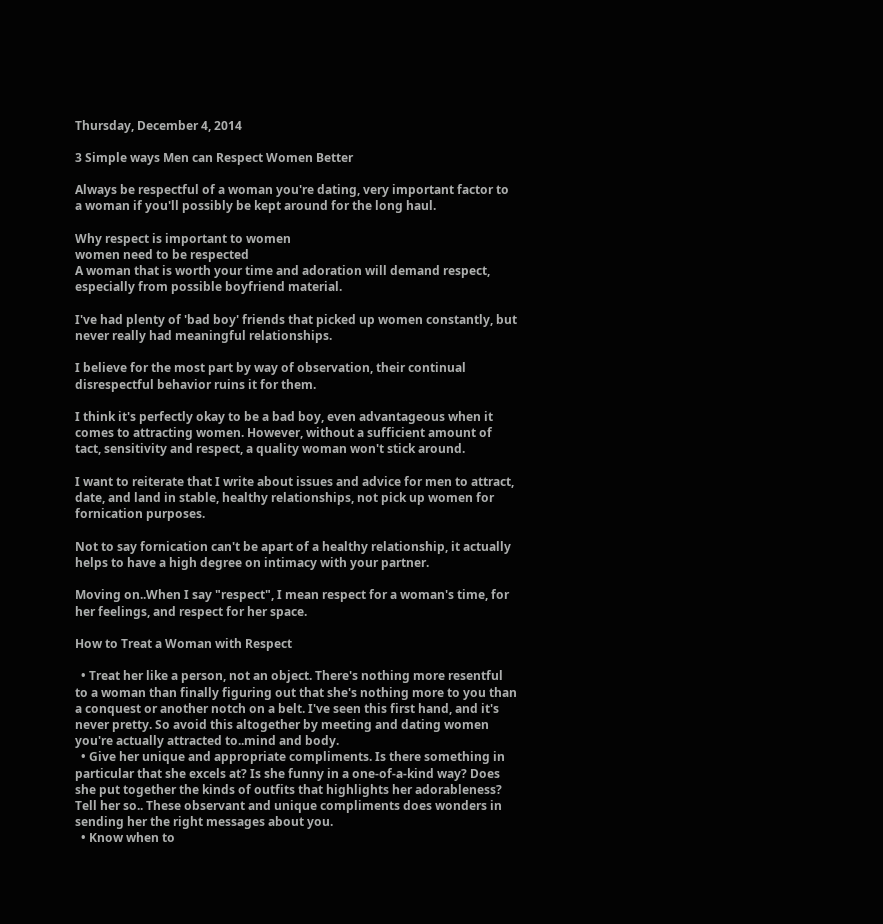Thursday, December 4, 2014

3 Simple ways Men can Respect Women Better

Always be respectful of a woman you're dating, very important factor to a woman if you'll possibly be kept around for the long haul.

Why respect is important to women
women need to be respected
A woman that is worth your time and adoration will demand respect, especially from possible boyfriend material.

I've had plenty of 'bad boy' friends that picked up women constantly, but never really had meaningful relationships.

I believe for the most part by way of observation, their continual disrespectful behavior ruins it for them.

I think it's perfectly okay to be a bad boy, even advantageous when it comes to attracting women. However, without a sufficient amount of tact, sensitivity and respect, a quality woman won't stick around.

I want to reiterate that I write about issues and advice for men to attract, date, and land in stable, healthy relationships, not pick up women for fornication purposes.

Not to say fornication can't be apart of a healthy relationship, it actually helps to have a high degree on intimacy with your partner.

Moving on..When I say "respect", I mean respect for a woman's time, for her feelings, and respect for her space.

How to Treat a Woman with Respect

  • Treat her like a person, not an object. There's nothing more resentful to a woman than finally figuring out that she's nothing more to you than a conquest or another notch on a belt. I've seen this first hand, and it's never pretty. So avoid this altogether by meeting and dating women you're actually attracted to..mind and body.
  • Give her unique and appropriate compliments. Is there something in particular that she excels at? Is she funny in a one-of-a-kind way? Does she put together the kinds of outfits that highlights her adorableness? Tell her so.. These observant and unique compliments does wonders in sending her the right messages about you.
  • Know when to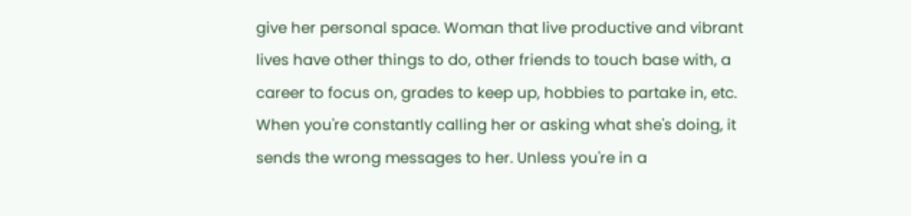give her personal space. Woman that live productive and vibrant lives have other things to do, other friends to touch base with, a career to focus on, grades to keep up, hobbies to partake in, etc. When you're constantly calling her or asking what she's doing, it sends the wrong messages to her. Unless you're in a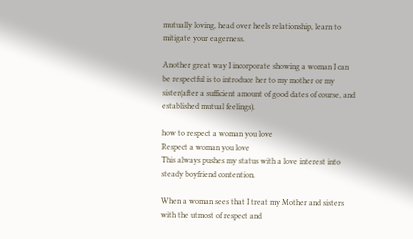mutually loving, head over heels relationship, learn to mitigate your eagerness.

Another great way I incorporate showing a woman I can be respectful is to introduce her to my mother or my sister(after a sufficient amount of good dates of course, and established mutual feelings).

how to respect a woman you love
Respect a woman you love
This always pushes my status with a love interest into steady boyfriend contention.

When a woman sees that I treat my Mother and sisters with the utmost of respect and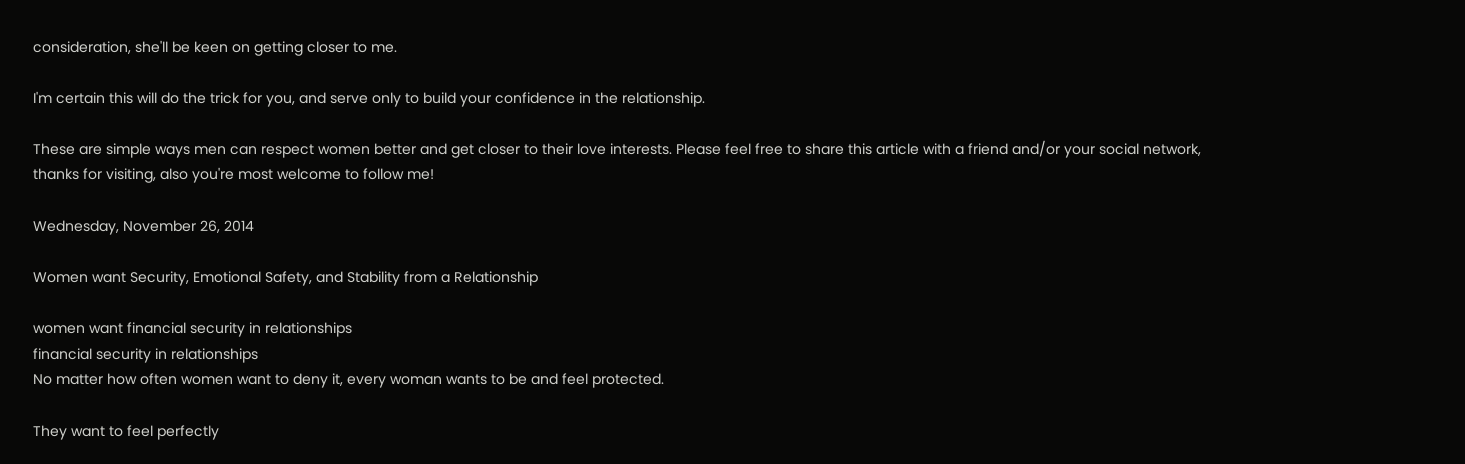consideration, she'll be keen on getting closer to me.

I'm certain this will do the trick for you, and serve only to build your confidence in the relationship.

These are simple ways men can respect women better and get closer to their love interests. Please feel free to share this article with a friend and/or your social network, thanks for visiting, also you're most welcome to follow me!

Wednesday, November 26, 2014

Women want Security, Emotional Safety, and Stability from a Relationship

women want financial security in relationships
financial security in relationships
No matter how often women want to deny it, every woman wants to be and feel protected.

They want to feel perfectly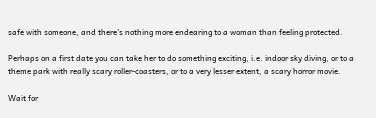safe with someone, and there's nothing more endearing to a woman than feeling protected.

Perhaps on a first date you can take her to do something exciting, i.e. indoor sky diving, or to a theme park with really scary roller-coasters, or to a very lesser extent, a scary horror movie.

Wait for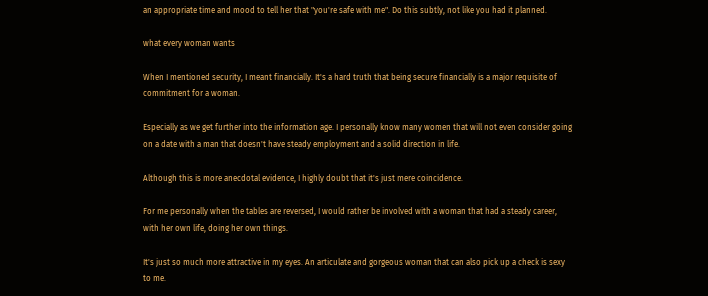an appropriate time and mood to tell her that "you're safe with me". Do this subtly, not like you had it planned.

what every woman wants

When I mentioned security, I meant financially. It's a hard truth that being secure financially is a major requisite of commitment for a woman.

Especially as we get further into the information age. I personally know many women that will not even consider going on a date with a man that doesn't have steady employment and a solid direction in life.

Although this is more anecdotal evidence, I highly doubt that it's just mere coincidence.

For me personally when the tables are reversed, I would rather be involved with a woman that had a steady career, with her own life, doing her own things.

It's just so much more attractive in my eyes. An articulate and gorgeous woman that can also pick up a check is sexy to me.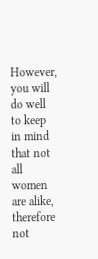However, you will do well to keep in mind that not all women are alike, therefore not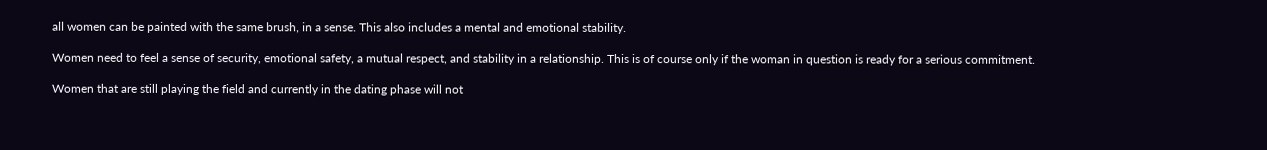all women can be painted with the same brush, in a sense. This also includes a mental and emotional stability.

Women need to feel a sense of security, emotional safety, a mutual respect, and stability in a relationship. This is of course only if the woman in question is ready for a serious commitment.

Women that are still playing the field and currently in the dating phase will not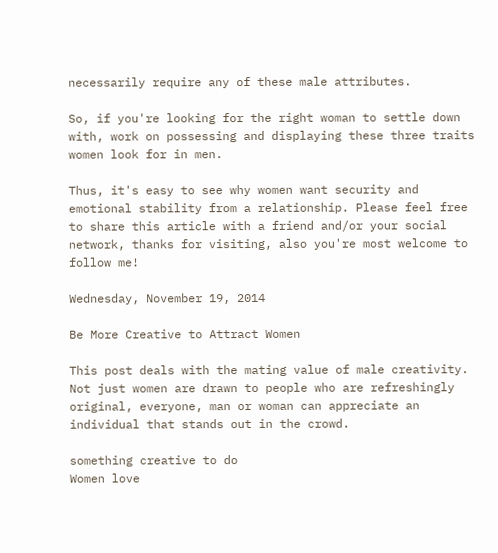necessarily require any of these male attributes.

So, if you're looking for the right woman to settle down with, work on possessing and displaying these three traits women look for in men.

Thus, it's easy to see why women want security and emotional stability from a relationship. Please feel free to share this article with a friend and/or your social network, thanks for visiting, also you're most welcome to follow me!

Wednesday, November 19, 2014

Be More Creative to Attract Women

This post deals with the mating value of male creativity. Not just women are drawn to people who are refreshingly original, everyone, man or woman can appreciate an individual that stands out in the crowd.

something creative to do
Women love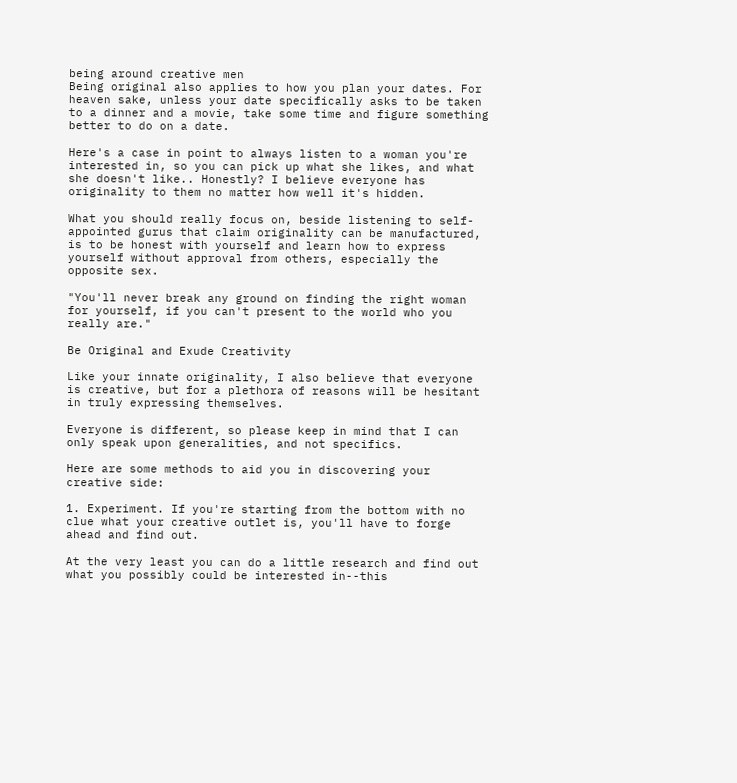being around creative men
Being original also applies to how you plan your dates. For heaven sake, unless your date specifically asks to be taken to a dinner and a movie, take some time and figure something better to do on a date.

Here's a case in point to always listen to a woman you're interested in, so you can pick up what she likes, and what she doesn't like.. Honestly? I believe everyone has originality to them no matter how well it's hidden.

What you should really focus on, beside listening to self-appointed gurus that claim originality can be manufactured, is to be honest with yourself and learn how to express yourself without approval from others, especially the opposite sex.

"You'll never break any ground on finding the right woman for yourself, if you can't present to the world who you really are."

Be Original and Exude Creativity

Like your innate originality, I also believe that everyone is creative, but for a plethora of reasons will be hesitant in truly expressing themselves.

Everyone is different, so please keep in mind that I can only speak upon generalities, and not specifics.

Here are some methods to aid you in discovering your creative side:

1. Experiment. If you're starting from the bottom with no clue what your creative outlet is, you'll have to forge ahead and find out.

At the very least you can do a little research and find out what you possibly could be interested in--this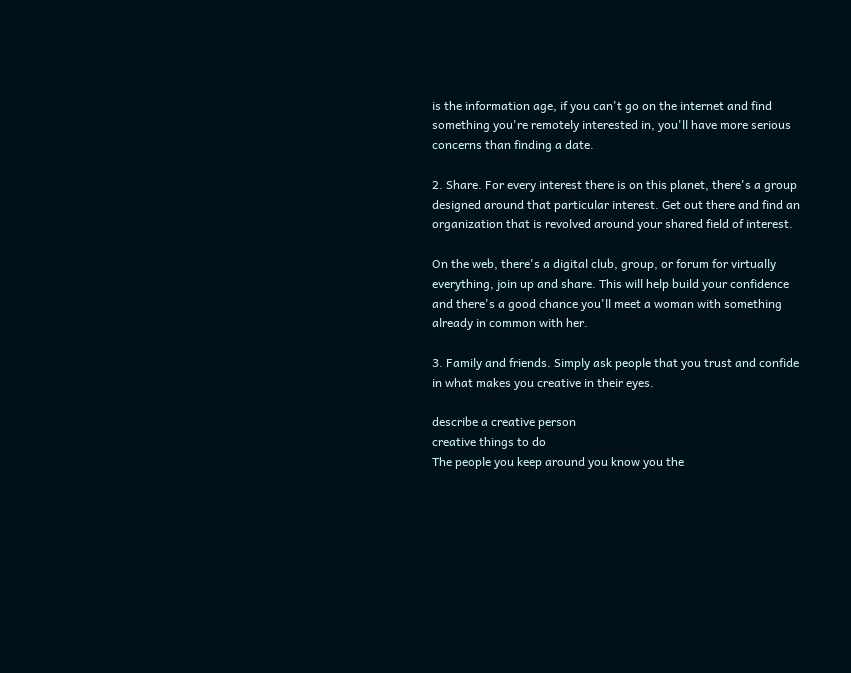is the information age, if you can't go on the internet and find something you're remotely interested in, you'll have more serious concerns than finding a date.

2. Share. For every interest there is on this planet, there's a group designed around that particular interest. Get out there and find an organization that is revolved around your shared field of interest.

On the web, there's a digital club, group, or forum for virtually everything, join up and share. This will help build your confidence and there's a good chance you'll meet a woman with something already in common with her.

3. Family and friends. Simply ask people that you trust and confide in what makes you creative in their eyes.

describe a creative person
creative things to do
The people you keep around you know you the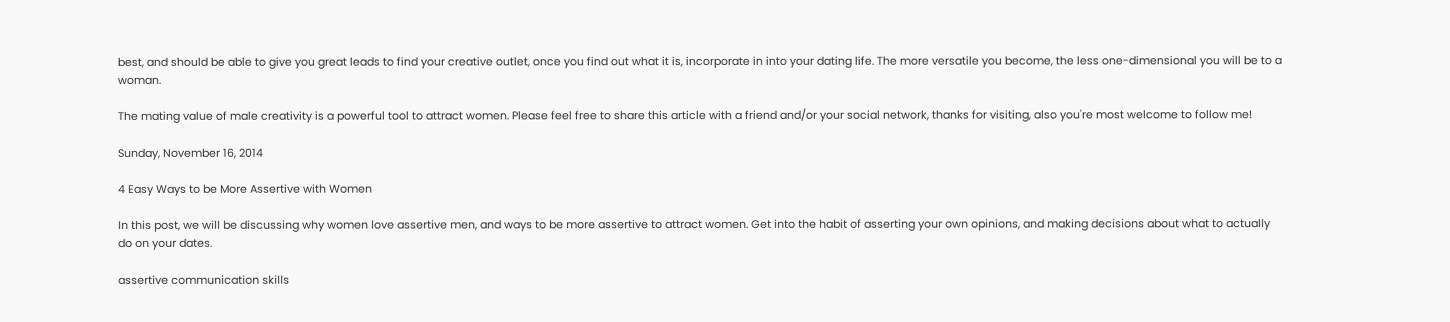best, and should be able to give you great leads to find your creative outlet, once you find out what it is, incorporate in into your dating life. The more versatile you become, the less one-dimensional you will be to a woman.

The mating value of male creativity is a powerful tool to attract women. Please feel free to share this article with a friend and/or your social network, thanks for visiting, also you're most welcome to follow me!

Sunday, November 16, 2014

4 Easy Ways to be More Assertive with Women

In this post, we will be discussing why women love assertive men, and ways to be more assertive to attract women. Get into the habit of asserting your own opinions, and making decisions about what to actually do on your dates.

assertive communication skills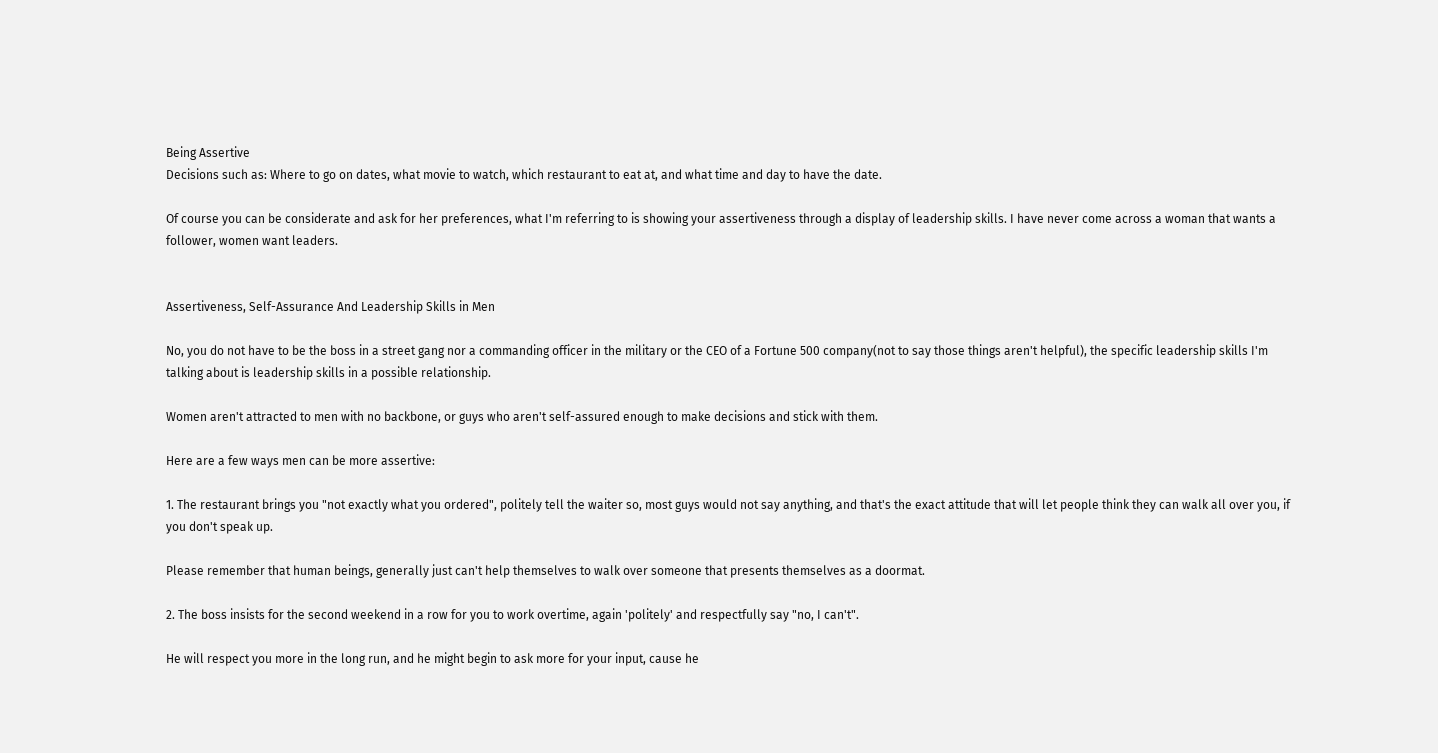Being Assertive
Decisions such as: Where to go on dates, what movie to watch, which restaurant to eat at, and what time and day to have the date.

Of course you can be considerate and ask for her preferences, what I'm referring to is showing your assertiveness through a display of leadership skills. I have never come across a woman that wants a follower, women want leaders.


Assertiveness, Self-Assurance And Leadership Skills in Men

No, you do not have to be the boss in a street gang nor a commanding officer in the military or the CEO of a Fortune 500 company(not to say those things aren't helpful), the specific leadership skills I'm talking about is leadership skills in a possible relationship.

Women aren't attracted to men with no backbone, or guys who aren't self-assured enough to make decisions and stick with them.

Here are a few ways men can be more assertive:

1. The restaurant brings you "not exactly what you ordered", politely tell the waiter so, most guys would not say anything, and that's the exact attitude that will let people think they can walk all over you, if you don't speak up.

Please remember that human beings, generally just can't help themselves to walk over someone that presents themselves as a doormat.

2. The boss insists for the second weekend in a row for you to work overtime, again 'politely' and respectfully say "no, I can't".

He will respect you more in the long run, and he might begin to ask more for your input, cause he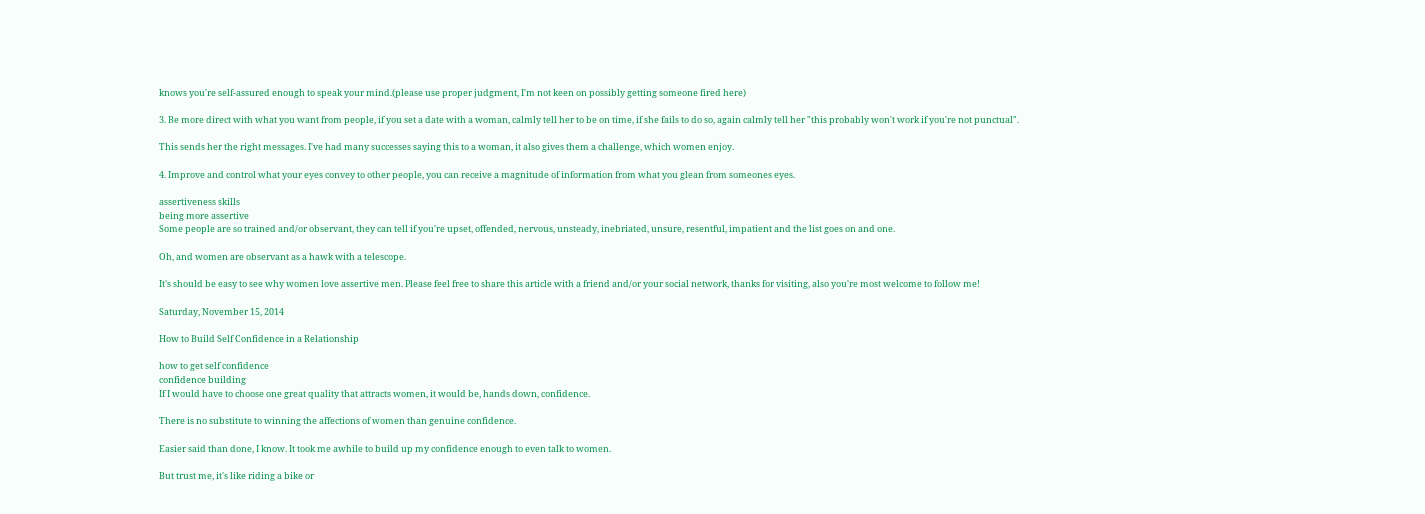knows you're self-assured enough to speak your mind.(please use proper judgment, I'm not keen on possibly getting someone fired here)

3. Be more direct with what you want from people, if you set a date with a woman, calmly tell her to be on time, if she fails to do so, again calmly tell her "this probably won't work if you're not punctual".

This sends her the right messages. I've had many successes saying this to a woman, it also gives them a challenge, which women enjoy.

4. Improve and control what your eyes convey to other people, you can receive a magnitude of information from what you glean from someones eyes.

assertiveness skills
being more assertive
Some people are so trained and/or observant, they can tell if you're upset, offended, nervous, unsteady, inebriated, unsure, resentful, impatient and the list goes on and one.

Oh, and women are observant as a hawk with a telescope.

It's should be easy to see why women love assertive men. Please feel free to share this article with a friend and/or your social network, thanks for visiting, also you're most welcome to follow me!

Saturday, November 15, 2014

How to Build Self Confidence in a Relationship

how to get self confidence
confidence building
If I would have to choose one great quality that attracts women, it would be, hands down, confidence.

There is no substitute to winning the affections of women than genuine confidence.

Easier said than done, I know. It took me awhile to build up my confidence enough to even talk to women.

But trust me, it's like riding a bike or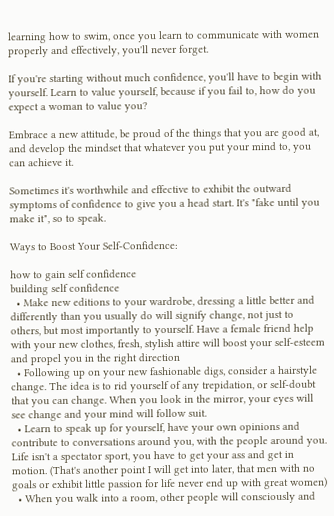learning how to swim, once you learn to communicate with women properly and effectively, you'll never forget.

If you're starting without much confidence, you'll have to begin with yourself. Learn to value yourself, because if you fail to, how do you expect a woman to value you?

Embrace a new attitude, be proud of the things that you are good at, and develop the mindset that whatever you put your mind to, you can achieve it.

Sometimes it's worthwhile and effective to exhibit the outward symptoms of confidence to give you a head start. It's "fake until you make it", so to speak.

Ways to Boost Your Self-Confidence:

how to gain self confidence
building self confidence
  • Make new editions to your wardrobe, dressing a little better and differently than you usually do will signify change, not just to others, but most importantly to yourself. Have a female friend help with your new clothes, fresh, stylish attire will boost your self-esteem and propel you in the right direction
  • Following up on your new fashionable digs, consider a hairstyle change. The idea is to rid yourself of any trepidation, or self-doubt that you can change. When you look in the mirror, your eyes will see change and your mind will follow suit.
  • Learn to speak up for yourself, have your own opinions and contribute to conversations around you, with the people around you. Life isn't a spectator sport, you have to get your ass and get in motion. (That's another point I will get into later, that men with no goals or exhibit little passion for life never end up with great women)
  • When you walk into a room, other people will consciously and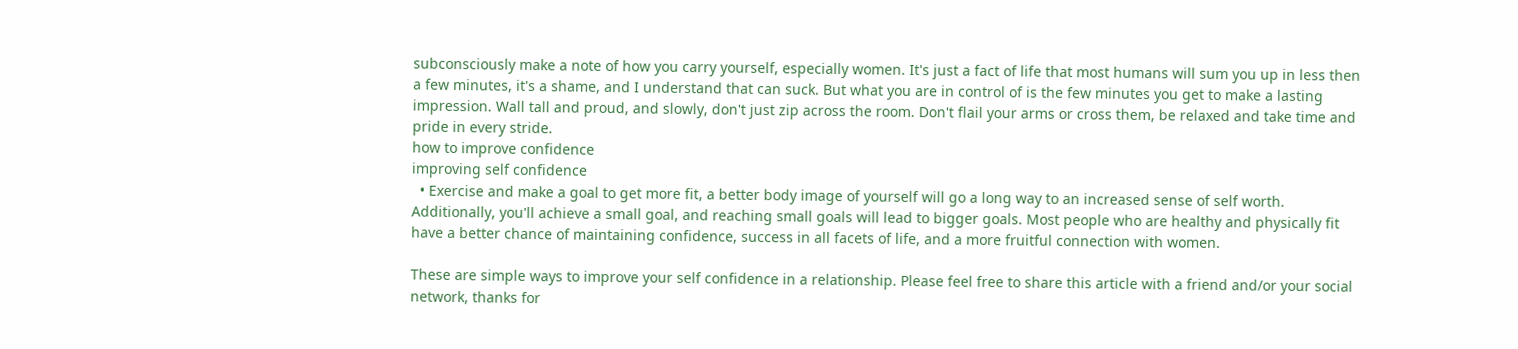subconsciously make a note of how you carry yourself, especially women. It's just a fact of life that most humans will sum you up in less then a few minutes, it's a shame, and I understand that can suck. But what you are in control of is the few minutes you get to make a lasting impression. Wall tall and proud, and slowly, don't just zip across the room. Don't flail your arms or cross them, be relaxed and take time and pride in every stride.
how to improve confidence
improving self confidence
  • Exercise and make a goal to get more fit, a better body image of yourself will go a long way to an increased sense of self worth. Additionally, you'll achieve a small goal, and reaching small goals will lead to bigger goals. Most people who are healthy and physically fit have a better chance of maintaining confidence, success in all facets of life, and a more fruitful connection with women.

These are simple ways to improve your self confidence in a relationship. Please feel free to share this article with a friend and/or your social network, thanks for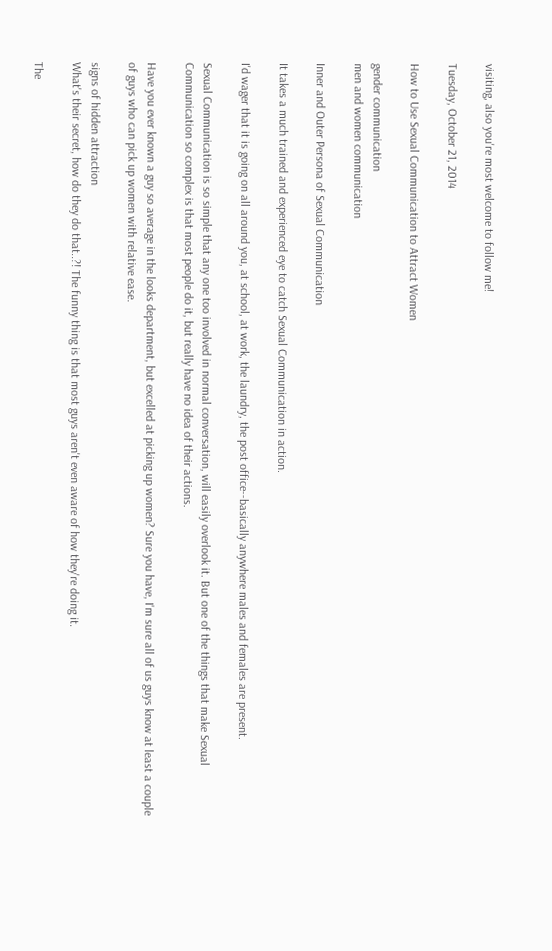visiting, also you're most welcome to follow me!

Tuesday, October 21, 2014

How to Use Sexual Communication to Attract Women

gender communication
men and women communication

Inner and Outer Persona of Sexual Communication

It takes a much trained and experienced eye to catch Sexual Communication in action.

I'd wager that it is going on all around you, at school, at work, the laundry, the post office--basically anywhere males and females are present.

Sexual Communication is so simple that any one too involved in normal conversation, will easily overlook it. But one of the things that make Sexual Communication so complex is that most people do it, but really have no idea of their actions.

Have you ever known a guy so average in the looks department, but excelled at picking up women? Sure you have, I'm sure all of us guys know at least a couple of guys who can pick up women with relative ease.

signs of hidden attraction
What's their secret, how do they do that..?! The funny thing is that most guys aren't even aware of how they're doing it.

The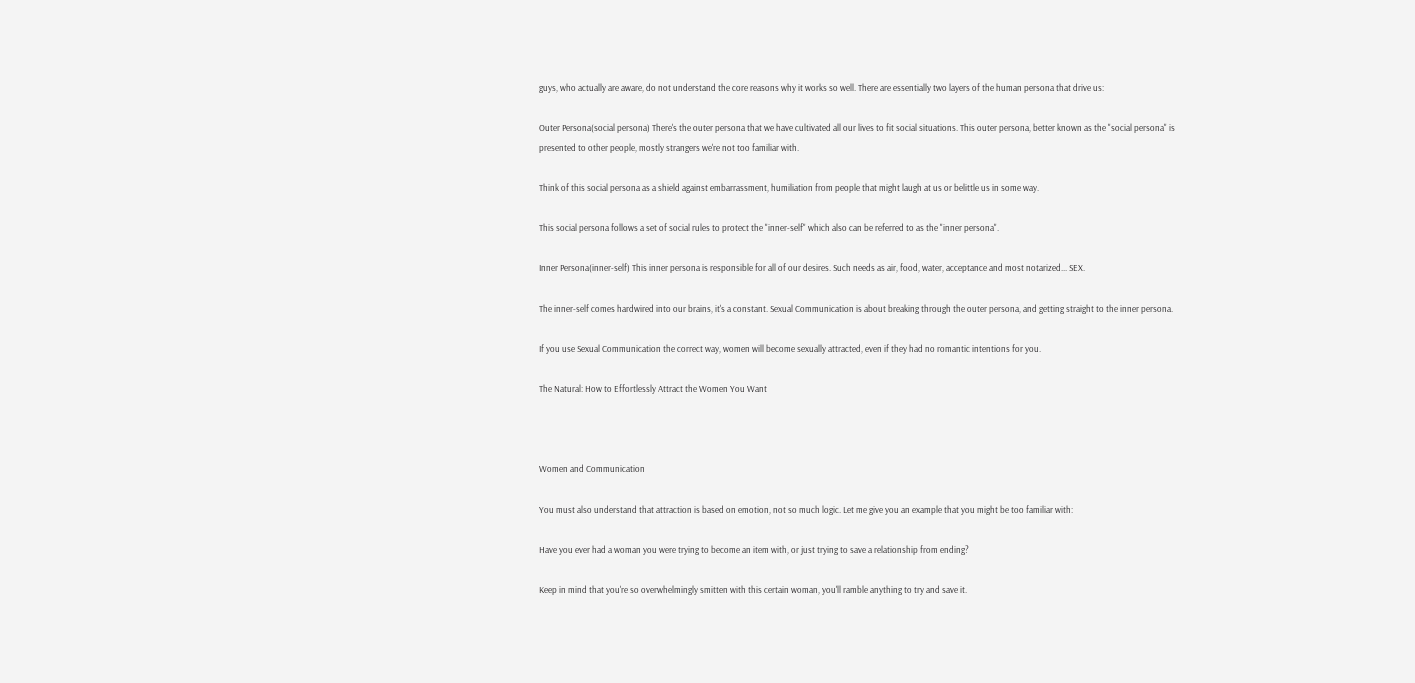guys, who actually are aware, do not understand the core reasons why it works so well. There are essentially two layers of the human persona that drive us:

Outer Persona(social persona) There's the outer persona that we have cultivated all our lives to fit social situations. This outer persona, better known as the "social persona" is presented to other people, mostly strangers we're not too familiar with.

Think of this social persona as a shield against embarrassment, humiliation from people that might laugh at us or belittle us in some way.

This social persona follows a set of social rules to protect the "inner-self" which also can be referred to as the "inner persona".

Inner Persona(inner-self) This inner persona is responsible for all of our desires. Such needs as air, food, water, acceptance and most notarized... SEX.

The inner-self comes hardwired into our brains, it's a constant. Sexual Communication is about breaking through the outer persona, and getting straight to the inner persona.

If you use Sexual Communication the correct way, women will become sexually attracted, even if they had no romantic intentions for you.

The Natural: How to Effortlessly Attract the Women You Want



Women and Communication

You must also understand that attraction is based on emotion, not so much logic. Let me give you an example that you might be too familiar with:

Have you ever had a woman you were trying to become an item with, or just trying to save a relationship from ending?

Keep in mind that you're so overwhelmingly smitten with this certain woman, you'll ramble anything to try and save it.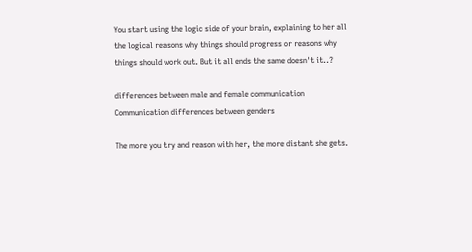You start using the logic side of your brain, explaining to her all the logical reasons why things should progress or reasons why things should work out. But it all ends the same doesn't it..?

differences between male and female communication
Communication differences between genders

The more you try and reason with her, the more distant she gets.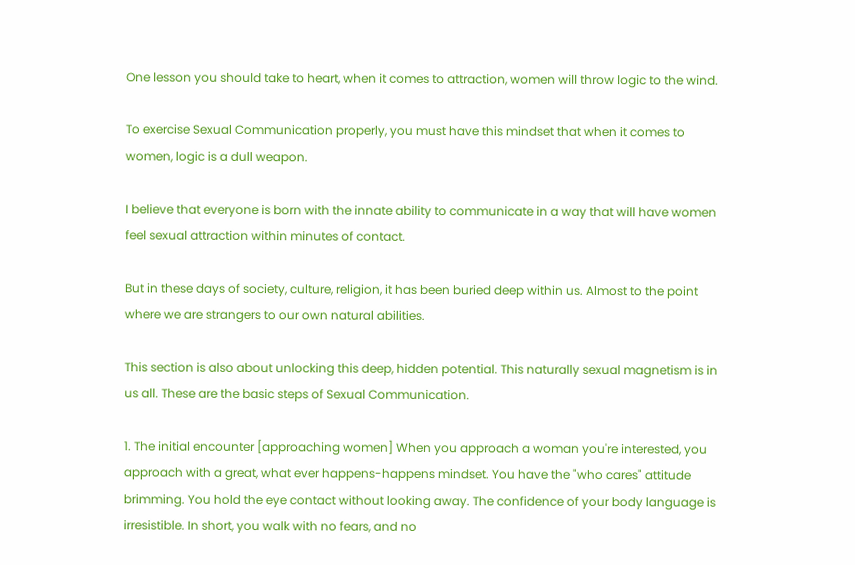One lesson you should take to heart, when it comes to attraction, women will throw logic to the wind.

To exercise Sexual Communication properly, you must have this mindset that when it comes to women, logic is a dull weapon.

I believe that everyone is born with the innate ability to communicate in a way that will have women feel sexual attraction within minutes of contact.

But in these days of society, culture, religion, it has been buried deep within us. Almost to the point where we are strangers to our own natural abilities.

This section is also about unlocking this deep, hidden potential. This naturally sexual magnetism is in us all. These are the basic steps of Sexual Communication.

1. The initial encounter [approaching women] When you approach a woman you're interested, you approach with a great, what ever happens-happens mindset. You have the "who cares" attitude brimming. You hold the eye contact without looking away. The confidence of your body language is irresistible. In short, you walk with no fears, and no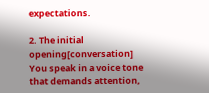expectations.

2. The initial opening[conversation] You speak in a voice tone that demands attention,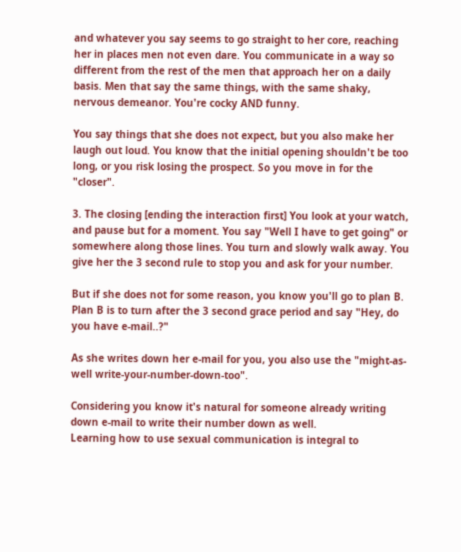and whatever you say seems to go straight to her core, reaching her in places men not even dare. You communicate in a way so different from the rest of the men that approach her on a daily basis. Men that say the same things, with the same shaky, nervous demeanor. You're cocky AND funny.

You say things that she does not expect, but you also make her laugh out loud. You know that the initial opening shouldn't be too long, or you risk losing the prospect. So you move in for the "closer".

3. The closing [ending the interaction first] You look at your watch, and pause but for a moment. You say "Well I have to get going" or somewhere along those lines. You turn and slowly walk away. You give her the 3 second rule to stop you and ask for your number.

But if she does not for some reason, you know you'll go to plan B. Plan B is to turn after the 3 second grace period and say "Hey, do you have e-mail..?"

As she writes down her e-mail for you, you also use the "might-as-well write-your-number-down-too".

Considering you know it's natural for someone already writing down e-mail to write their number down as well.
Learning how to use sexual communication is integral to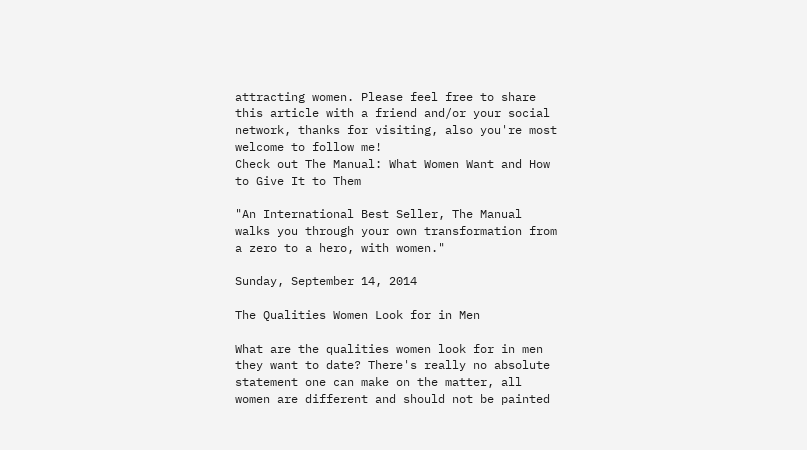attracting women. Please feel free to share this article with a friend and/or your social network, thanks for visiting, also you're most welcome to follow me!
Check out The Manual: What Women Want and How to Give It to Them

"An International Best Seller, The Manual walks you through your own transformation from a zero to a hero, with women."

Sunday, September 14, 2014

The Qualities Women Look for in Men

What are the qualities women look for in men they want to date? There's really no absolute statement one can make on the matter, all women are different and should not be painted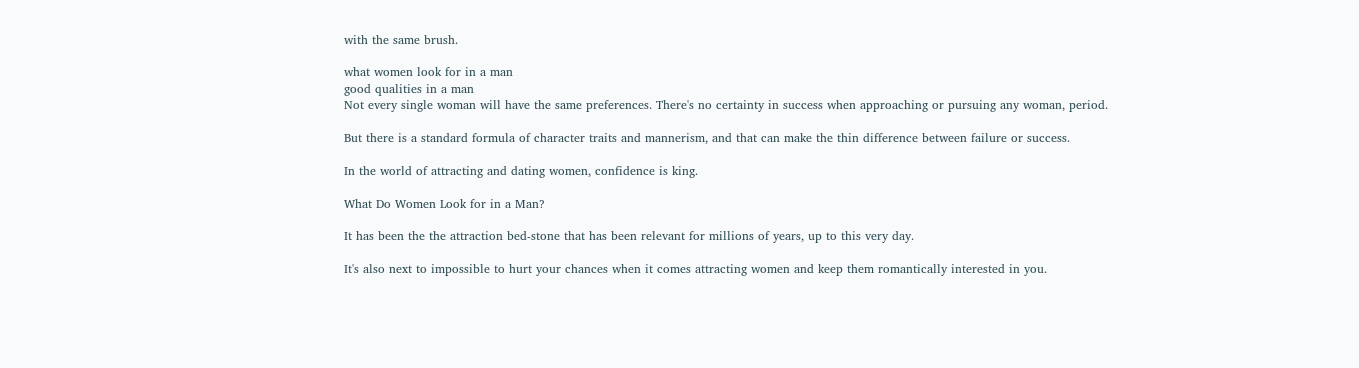with the same brush.

what women look for in a man
good qualities in a man
Not every single woman will have the same preferences. There's no certainty in success when approaching or pursuing any woman, period.

But there is a standard formula of character traits and mannerism, and that can make the thin difference between failure or success.

In the world of attracting and dating women, confidence is king.

What Do Women Look for in a Man?

It has been the the attraction bed-stone that has been relevant for millions of years, up to this very day.

It's also next to impossible to hurt your chances when it comes attracting women and keep them romantically interested in you.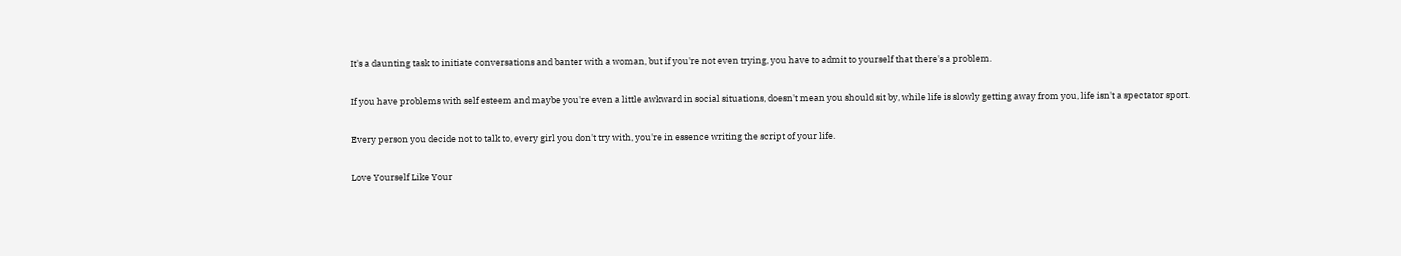It's a daunting task to initiate conversations and banter with a woman, but if you're not even trying, you have to admit to yourself that there's a problem.

If you have problems with self esteem and maybe you're even a little awkward in social situations, doesn't mean you should sit by, while life is slowly getting away from you, life isn't a spectator sport.

Every person you decide not to talk to, every girl you don't try with, you're in essence writing the script of your life.

Love Yourself Like Your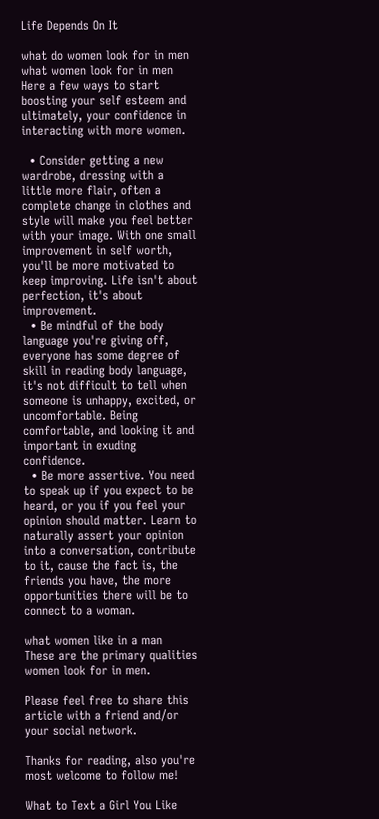Life Depends On It

what do women look for in men
what women look for in men
Here a few ways to start boosting your self esteem and ultimately, your confidence in interacting with more women.

  • Consider getting a new wardrobe, dressing with a little more flair, often a complete change in clothes and style will make you feel better with your image. With one small improvement in self worth, you'll be more motivated to keep improving. Life isn't about perfection, it's about improvement.
  • Be mindful of the body language you're giving off, everyone has some degree of skill in reading body language, it's not difficult to tell when someone is unhappy, excited, or uncomfortable. Being comfortable, and looking it and important in exuding confidence.
  • Be more assertive. You need to speak up if you expect to be heard, or you if you feel your opinion should matter. Learn to naturally assert your opinion into a conversation, contribute to it, cause the fact is, the friends you have, the more opportunities there will be to connect to a woman.

what women like in a man
These are the primary qualities women look for in men.

Please feel free to share this article with a friend and/or your social network.

Thanks for reading, also you're most welcome to follow me!

What to Text a Girl You Like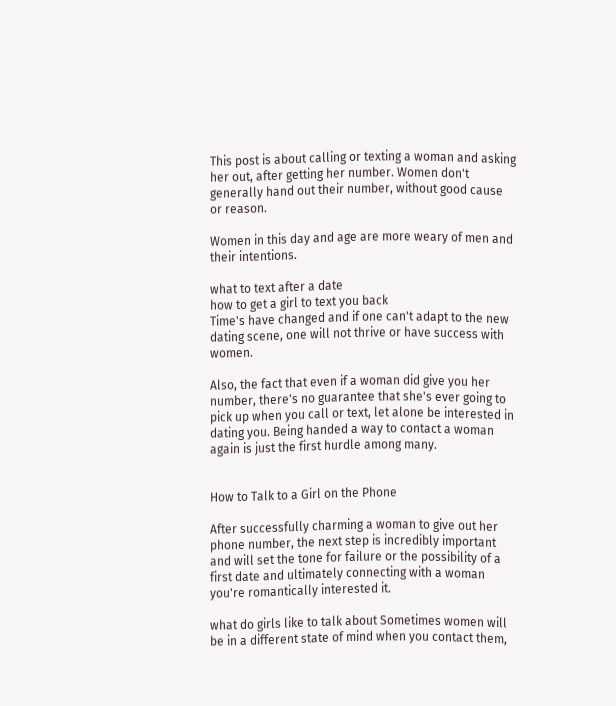This post is about calling or texting a woman and asking her out, after getting her number. Women don't generally hand out their number, without good cause or reason.

Women in this day and age are more weary of men and their intentions.

what to text after a date
how to get a girl to text you back
Time's have changed and if one can't adapt to the new dating scene, one will not thrive or have success with women.

Also, the fact that even if a woman did give you her number, there's no guarantee that she's ever going to pick up when you call or text, let alone be interested in dating you. Being handed a way to contact a woman again is just the first hurdle among many.


How to Talk to a Girl on the Phone

After successfully charming a woman to give out her phone number, the next step is incredibly important and will set the tone for failure or the possibility of a first date and ultimately connecting with a woman you're romantically interested it.

what do girls like to talk about Sometimes women will be in a different state of mind when you contact them,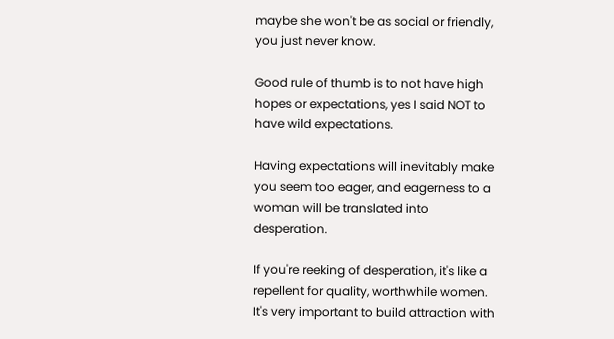maybe she won't be as social or friendly, you just never know.

Good rule of thumb is to not have high hopes or expectations, yes I said NOT to have wild expectations.

Having expectations will inevitably make you seem too eager, and eagerness to a woman will be translated into desperation.

If you're reeking of desperation, it's like a repellent for quality, worthwhile women. It's very important to build attraction with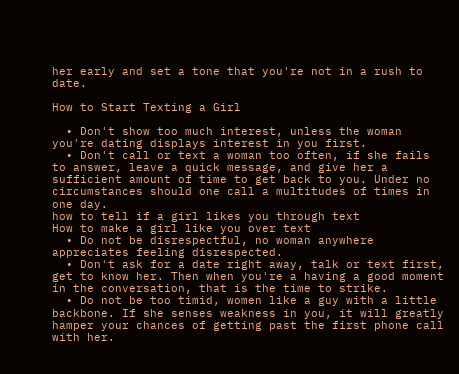her early and set a tone that you're not in a rush to date.

How to Start Texting a Girl

  • Don't show too much interest, unless the woman you're dating displays interest in you first.
  • Don't call or text a woman too often, if she fails to answer, leave a quick message, and give her a sufficient amount of time to get back to you. Under no circumstances should one call a multitudes of times in one day.
how to tell if a girl likes you through text
How to make a girl like you over text
  • Do not be disrespectful, no woman anywhere appreciates feeling disrespected.
  • Don't ask for a date right away, talk or text first, get to know her. Then when you're a having a good moment in the conversation, that is the time to strike.
  • Do not be too timid, women like a guy with a little backbone. If she senses weakness in you, it will greatly hamper your chances of getting past the first phone call with her.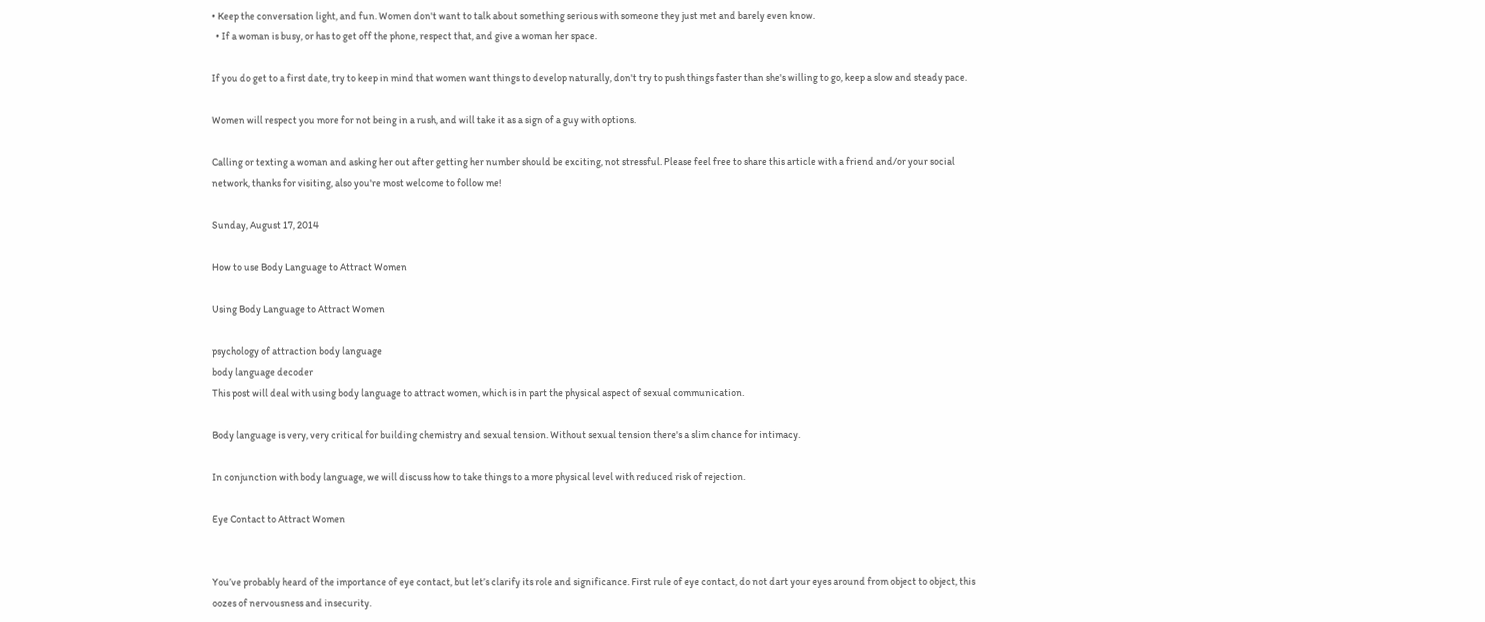• Keep the conversation light, and fun. Women don't want to talk about something serious with someone they just met and barely even know.
  • If a woman is busy, or has to get off the phone, respect that, and give a woman her space.

If you do get to a first date, try to keep in mind that women want things to develop naturally, don't try to push things faster than she's willing to go, keep a slow and steady pace.

Women will respect you more for not being in a rush, and will take it as a sign of a guy with options.

Calling or texting a woman and asking her out after getting her number should be exciting, not stressful. Please feel free to share this article with a friend and/or your social network, thanks for visiting, also you're most welcome to follow me!

Sunday, August 17, 2014

How to use Body Language to Attract Women

Using Body Language to Attract Women

psychology of attraction body language
body language decoder
This post will deal with using body language to attract women, which is in part the physical aspect of sexual communication.

Body language is very, very critical for building chemistry and sexual tension. Without sexual tension there's a slim chance for intimacy.

In conjunction with body language, we will discuss how to take things to a more physical level with reduced risk of rejection.

Eye Contact to Attract Women


You’ve probably heard of the importance of eye contact, but let’s clarify its role and significance. First rule of eye contact, do not dart your eyes around from object to object, this oozes of nervousness and insecurity.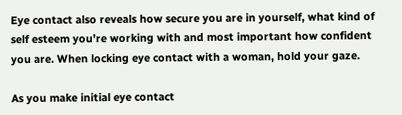Eye contact also reveals how secure you are in yourself, what kind of self esteem you’re working with and most important how confident you are. When locking eye contact with a woman, hold your gaze.

As you make initial eye contact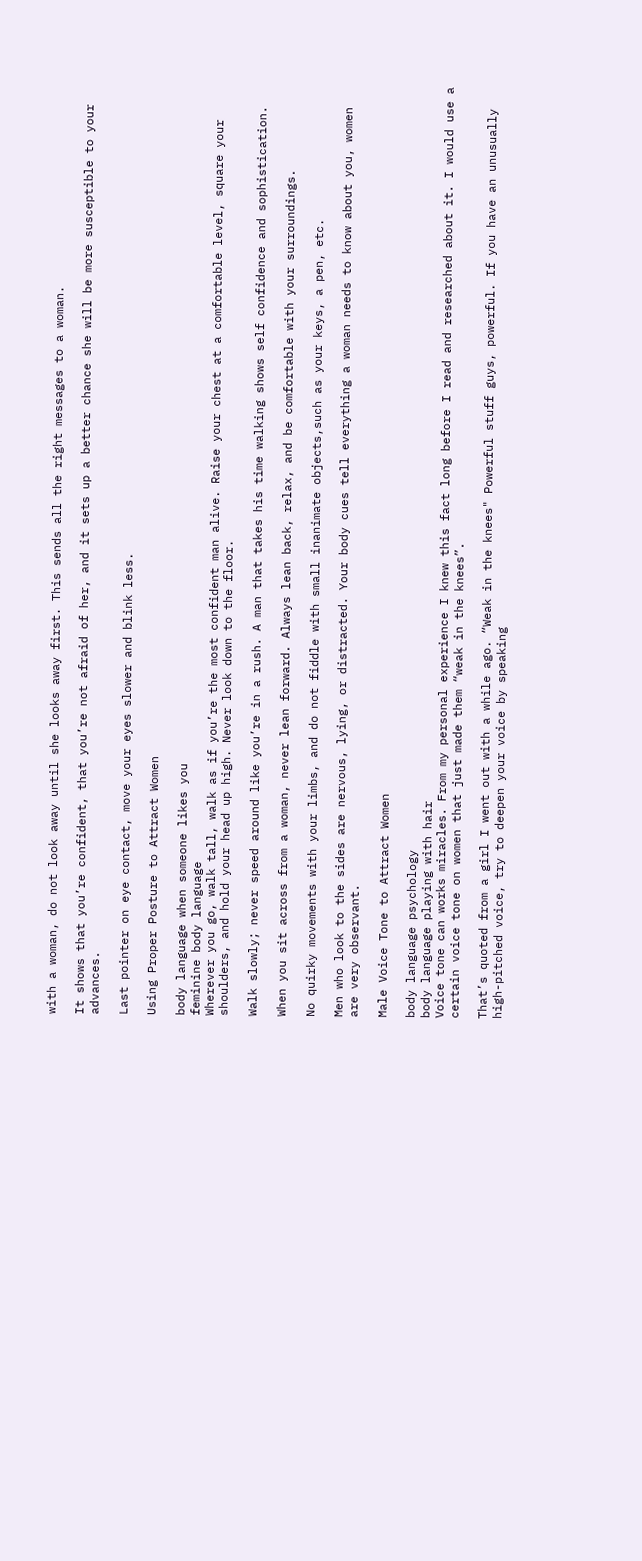with a woman, do not look away until she looks away first. This sends all the right messages to a woman.

It shows that you’re confident, that you’re not afraid of her, and it sets up a better chance she will be more susceptible to your advances.

Last pointer on eye contact, move your eyes slower and blink less.

Using Proper Posture to Attract Women

body language when someone likes you
feminine body language
Wherever you go, walk tall, walk as if you’re the most confident man alive. Raise your chest at a comfortable level, square your shoulders, and hold your head up high. Never look down to the floor.

Walk slowly; never speed around like you’re in a rush. A man that takes his time walking shows self confidence and sophistication.

When you sit across from a woman, never lean forward. Always lean back, relax, and be comfortable with your surroundings.

No quirky movements with your limbs, and do not fiddle with small inanimate objects,such as your keys, a pen, etc.

Men who look to the sides are nervous, lying, or distracted. Your body cues tell everything a woman needs to know about you, women are very observant.

Male Voice Tone to Attract Women

body language psychology
body language playing with hair
Voice tone can works miracles. From my personal experience I knew this fact long before I read and researched about it. I would use a certain voice tone on women that just made them “weak in the knees”.

That’s quoted from a girl I went out with a while ago. “Weak in the knees" Powerful stuff guys, powerful. If you have an unusually high-pitched voice, try to deepen your voice by speaking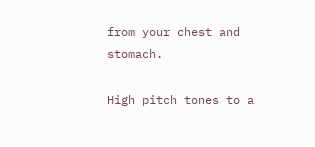from your chest and stomach.

High pitch tones to a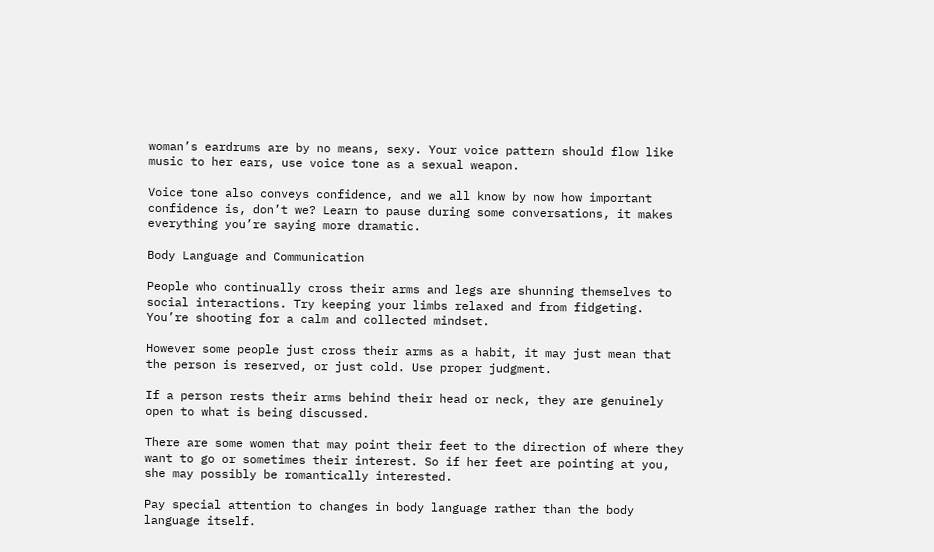woman’s eardrums are by no means, sexy. Your voice pattern should flow like music to her ears, use voice tone as a sexual weapon.

Voice tone also conveys confidence, and we all know by now how important confidence is, don’t we? Learn to pause during some conversations, it makes everything you’re saying more dramatic.

Body Language and Communication

People who continually cross their arms and legs are shunning themselves to social interactions. Try keeping your limbs relaxed and from fidgeting. You’re shooting for a calm and collected mindset.

However some people just cross their arms as a habit, it may just mean that the person is reserved, or just cold. Use proper judgment.

If a person rests their arms behind their head or neck, they are genuinely open to what is being discussed.

There are some women that may point their feet to the direction of where they want to go or sometimes their interest. So if her feet are pointing at you, she may possibly be romantically interested.

Pay special attention to changes in body language rather than the body language itself.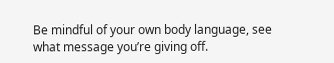Be mindful of your own body language, see what message you’re giving off.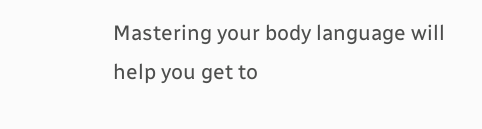Mastering your body language will help you get to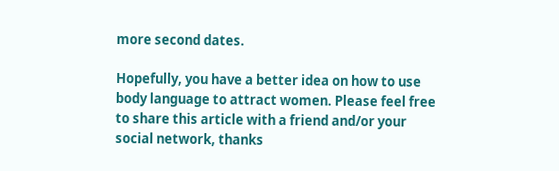more second dates.

Hopefully, you have a better idea on how to use body language to attract women. Please feel free to share this article with a friend and/or your social network, thanks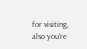for visiting, also you're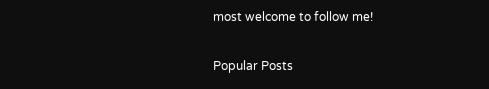most welcome to follow me!

Popular Posts